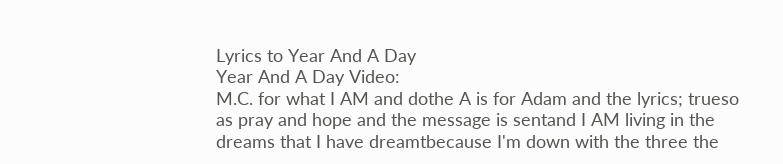Lyrics to Year And A Day
Year And A Day Video:
M.C. for what I AM and dothe A is for Adam and the lyrics; trueso as pray and hope and the message is sentand I AM living in the dreams that I have dreamtbecause I'm down with the three the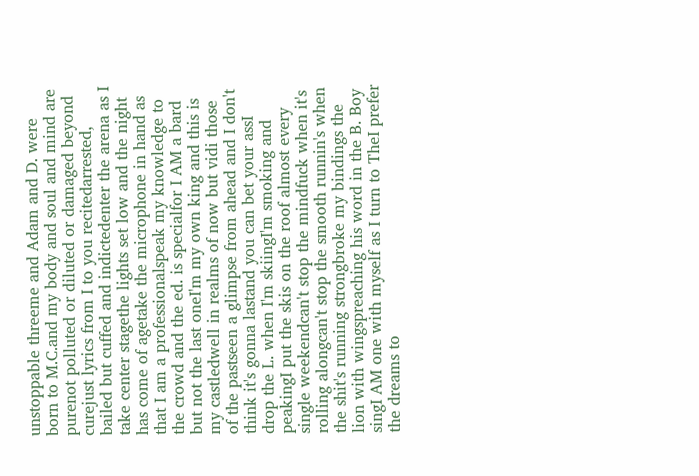unstoppable threeme and Adam and D. were born to M.C.and my body and soul and mind are purenot polluted or diluted or damaged beyond curejust lyrics from I to you recitedarrested, bailed but cuffed and indictedenter the arena as I take center stagethe lights set low and the night has come of agetake the microphone in hand as that I am a professionalspeak my knowledge to the crowd and the ed. is specialfor I AM a bard but not the last oneI'm my own king and this is my castledwell in realms of now but vidi those of the pastseen a glimpse from ahead and I don't think it's gonna lastand you can bet your assI drop the L. when I'm skiingI'm smoking and peakingI put the skis on the roof almost every single weekendcan't stop the mindfuck when it's rolling alongcan't stop the smooth runnin's when the shit's running strongbroke my bindings the lion with wingspreaching his word in the B. Boy singI AM one with myself as I turn to TheI prefer the dreams to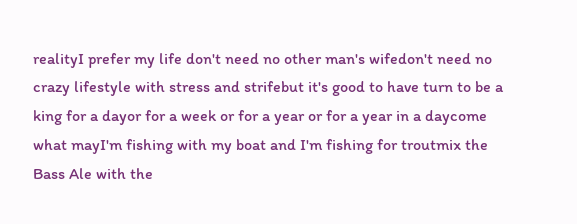realityI prefer my life don't need no other man's wifedon't need no crazy lifestyle with stress and strifebut it's good to have turn to be a king for a dayor for a week or for a year or for a year in a daycome what mayI'm fishing with my boat and I'm fishing for troutmix the Bass Ale with the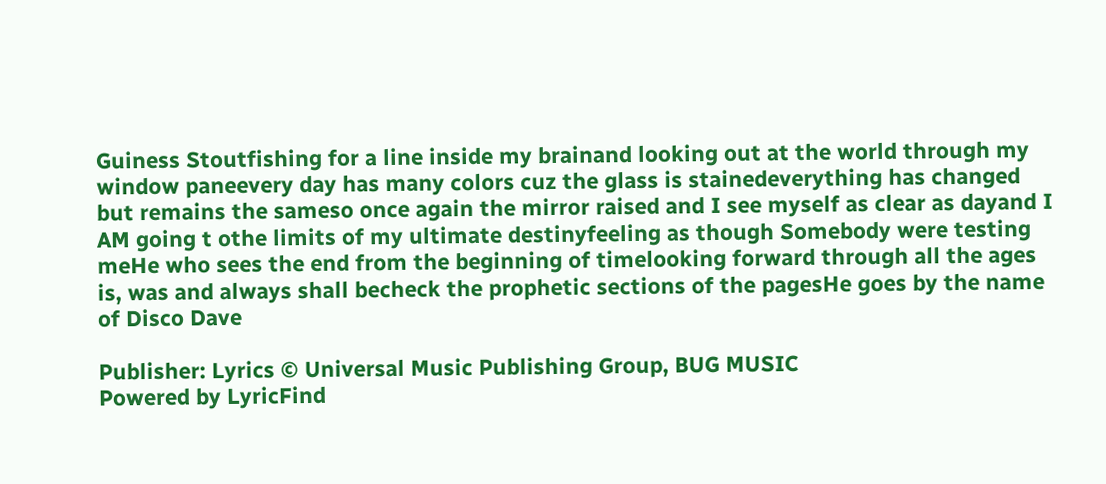Guiness Stoutfishing for a line inside my brainand looking out at the world through my window paneevery day has many colors cuz the glass is stainedeverything has changed but remains the sameso once again the mirror raised and I see myself as clear as dayand I AM going t othe limits of my ultimate destinyfeeling as though Somebody were testing meHe who sees the end from the beginning of timelooking forward through all the ages is, was and always shall becheck the prophetic sections of the pagesHe goes by the name of Disco Dave

Publisher: Lyrics © Universal Music Publishing Group, BUG MUSIC
Powered by LyricFind